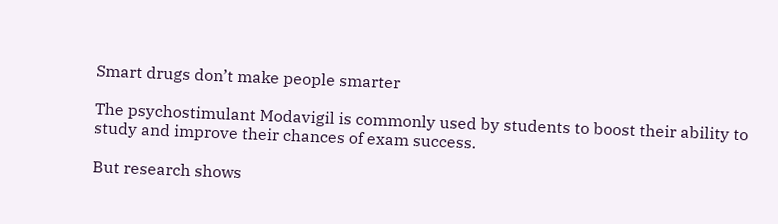Smart drugs don’t make people smarter

The psychostimulant Modavigil is commonly used by students to boost their ability to study and improve their chances of exam success.

But research shows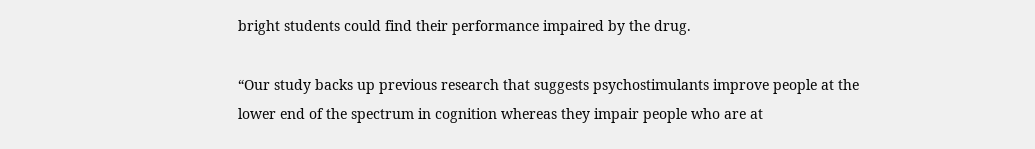bright students could find their performance impaired by the drug.

“Our study backs up previous research that suggests psychostimulants improve people at the lower end of the spectrum in cognition whereas they impair people who are at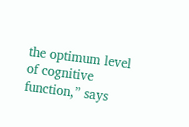the optimum level of cognitive function,” says